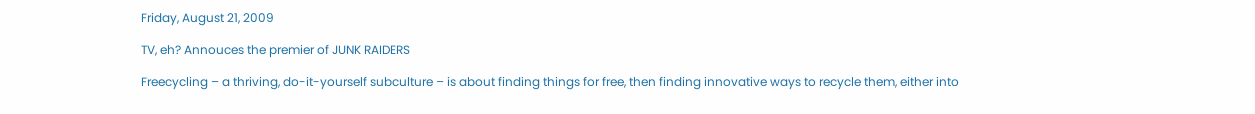Friday, August 21, 2009

TV, eh? Annouces the premier of JUNK RAIDERS

Freecycling – a thriving, do-it-yourself subculture – is about finding things for free, then finding innovative ways to recycle them, either into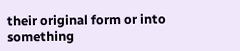their original form or into something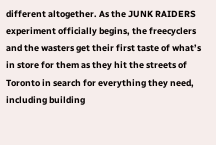different altogether. As the JUNK RAIDERS experiment officially begins, the freecyclers and the wasters get their first taste of what’s in store for them as they hit the streets of Toronto in search for everything they need, including building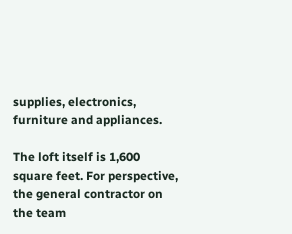supplies, electronics, furniture and appliances.

The loft itself is 1,600 square feet. For perspective, the general contractor on the team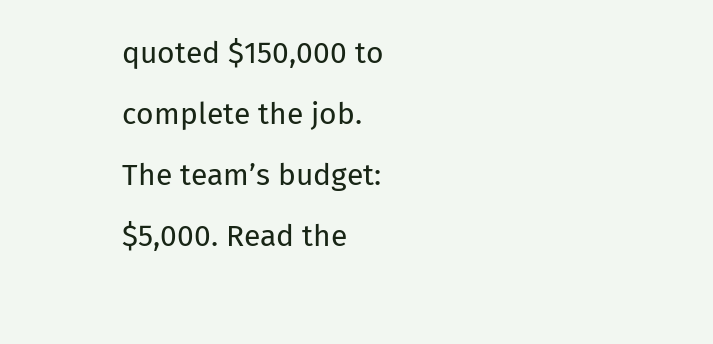quoted $150,000 to complete the job. The team’s budget: $5,000. Read the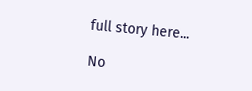full story here...

No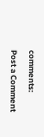comments:

Post a Comment